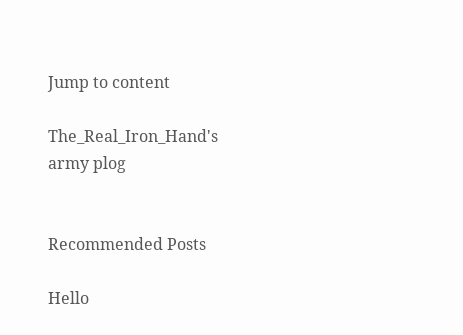Jump to content

The_Real_Iron_Hand's army plog


Recommended Posts

Hello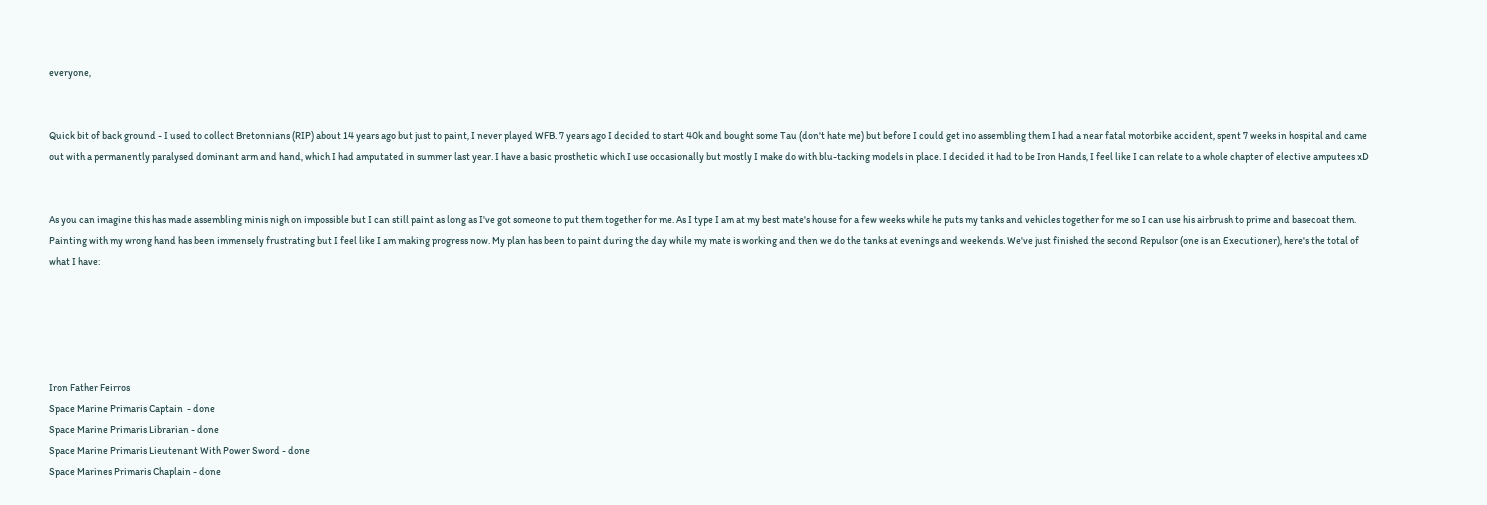everyone,


Quick bit of back ground - I used to collect Bretonnians (RIP) about 14 years ago but just to paint, I never played WFB. 7 years ago I decided to start 40k and bought some Tau (don't hate me) but before I could get ino assembling them I had a near fatal motorbike accident, spent 7 weeks in hospital and came out with a permanently paralysed dominant arm and hand, which I had amputated in summer last year. I have a basic prosthetic which I use occasionally but mostly I make do with blu-tacking models in place. I decided it had to be Iron Hands, I feel like I can relate to a whole chapter of elective amputees xD


As you can imagine this has made assembling minis nigh on impossible but I can still paint as long as I've got someone to put them together for me. As I type I am at my best mate's house for a few weeks while he puts my tanks and vehicles together for me so I can use his airbrush to prime and basecoat them. Painting with my wrong hand has been immensely frustrating but I feel like I am making progress now. My plan has been to paint during the day while my mate is working and then we do the tanks at evenings and weekends. We've just finished the second Repulsor (one is an Executioner), here's the total of what I have:





Iron Father Feirros
Space Marine Primaris Captain  - done
Space Marine Primaris Librarian - done
Space Marine Primaris Lieutenant With Power Sword - done
Space Marines Primaris Chaplain - done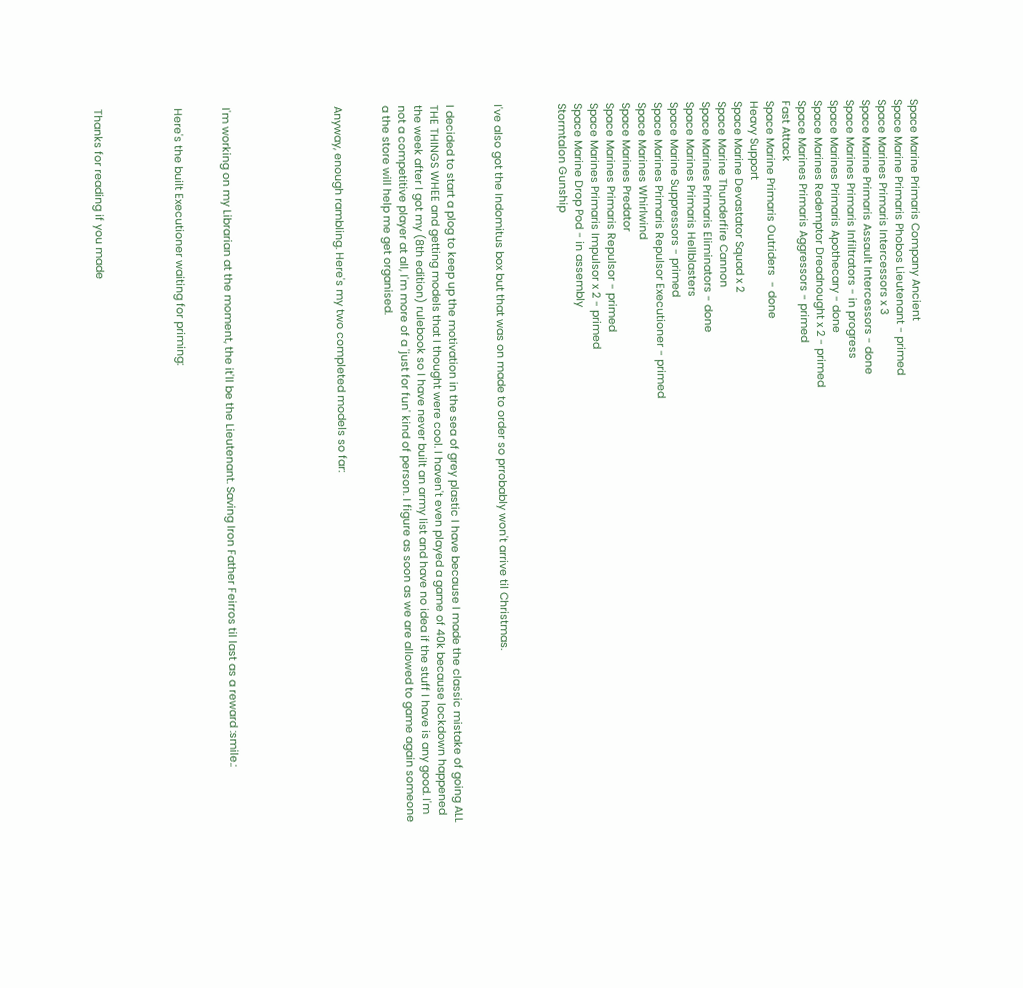Space Marine Primaris Company Ancient
Space Marine Primaris Phobos Lieutenant - primed
Space Marines Primaris Intercessors x 3
Space Marine Primaris Assault Intercessors - done
Space Marines Primaris Infiltrators - in progress
Space Marines Primaris Apothecary - done
Space Marines Redemptor Dreadnought x 2 - primed
Space Marines Primaris Aggressors - primed
Fast Attack
Space Marine Primaris Outriders  - done
Heavy Support
Space Marine Devastator Squad x 2
Space Marine Thunderfire Cannon
Space Marines Primaris Eliminators - done
Space Marines Primaris Hellblasters
Space Marine Suppressors - primed
Space Marines Primaris Repulsor Executioner - primed
Space Marines Whirlwind
Space Marines Predator
Space Marines Primaris Repulsor - primed
Space Marines Primaris Impulsor x 2 - primed
Space Marine Drop Pod - in assembly
Stormtalon Gunship



I've also got the Indomitus box but that was on made to order so prrobably won't arrive til Christmas.


I decided to start a plog to keep up the motivation in the sea of grey plastic I have because I made the classic mistake of going ALL THE THINGS WHEE and getting models that I thought were cool. I haven't even played a game of 40k because lockdown happened the week after I got my (8th edition) rulebook so I have never built an army list and have no idea if the stuff I have is any good. I'm not a competitive player at all, I'm more of a 'just for fun' kind of person. I figure as soon as we are allowed to game again someone a the store will help me get organised.


Anyway, enough rambling. Here's my two completed models so far:






I'm working on my Librarian at the moment, the it'll be the Lieutenant. Saving Iron Father Feirros til last as a reward :smile.:


Here's the built Executioner waiting for priming:




Thanks for reading if you made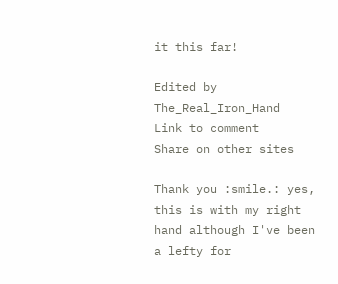it this far!

Edited by The_Real_Iron_Hand
Link to comment
Share on other sites

Thank you :smile.: yes, this is with my right hand although I've been a lefty for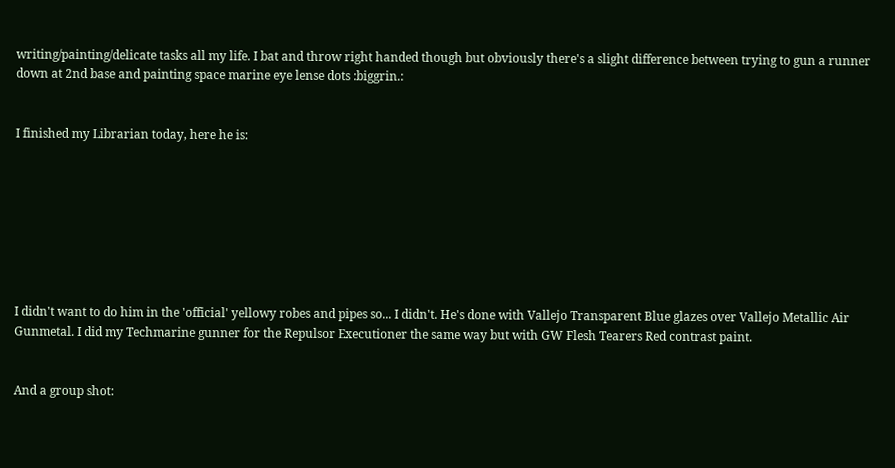writing/painting/delicate tasks all my life. I bat and throw right handed though but obviously there's a slight difference between trying to gun a runner down at 2nd base and painting space marine eye lense dots :biggrin.:


I finished my Librarian today, here he is:








I didn't want to do him in the 'official' yellowy robes and pipes so... I didn't. He's done with Vallejo Transparent Blue glazes over Vallejo Metallic Air Gunmetal. I did my Techmarine gunner for the Repulsor Executioner the same way but with GW Flesh Tearers Red contrast paint.


And a group shot: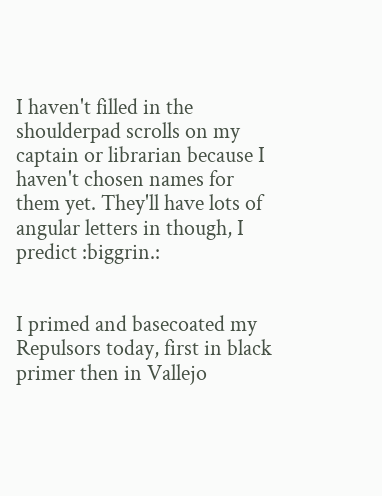I haven't filled in the shoulderpad scrolls on my captain or librarian because I haven't chosen names for them yet. They'll have lots of angular letters in though, I predict :biggrin.:


I primed and basecoated my Repulsors today, first in black primer then in Vallejo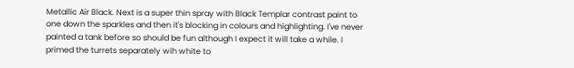Metallic Air Black. Next is a super thin spray with Black Templar contrast paint to one down the sparkles and then it's blocking in colours and highlighting. I've never painted a tank before so should be fun although I expect it will take a while. I primed the turrets separately wih white to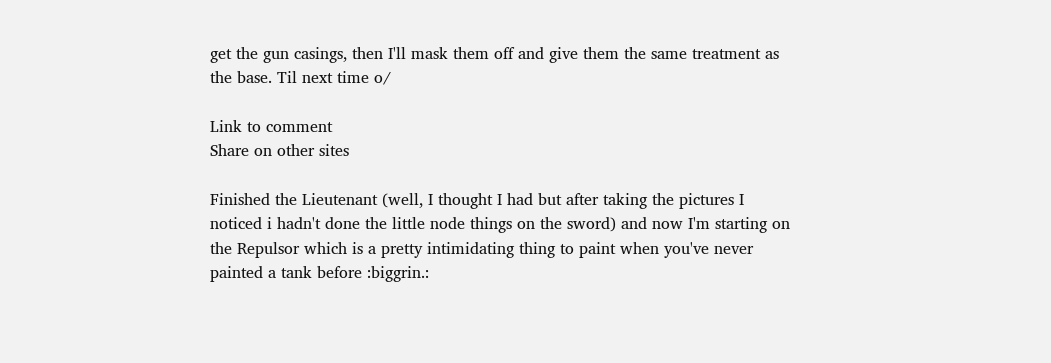get the gun casings, then I'll mask them off and give them the same treatment as the base. Til next time o/

Link to comment
Share on other sites

Finished the Lieutenant (well, I thought I had but after taking the pictures I noticed i hadn't done the little node things on the sword) and now I'm starting on the Repulsor which is a pretty intimidating thing to paint when you've never painted a tank before :biggrin.: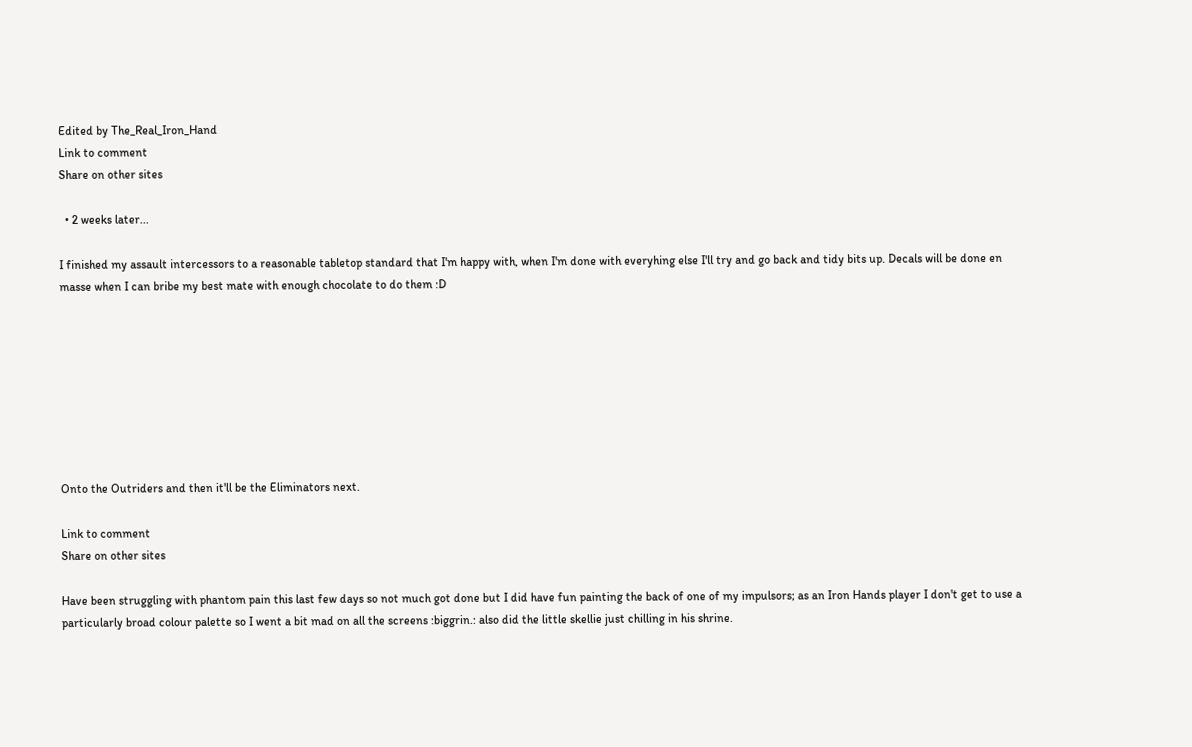Edited by The_Real_Iron_Hand
Link to comment
Share on other sites

  • 2 weeks later...

I finished my assault intercessors to a reasonable tabletop standard that I'm happy with, when I'm done with everyhing else I'll try and go back and tidy bits up. Decals will be done en masse when I can bribe my best mate with enough chocolate to do them :D








Onto the Outriders and then it'll be the Eliminators next.

Link to comment
Share on other sites

Have been struggling with phantom pain this last few days so not much got done but I did have fun painting the back of one of my impulsors; as an Iron Hands player I don't get to use a particularly broad colour palette so I went a bit mad on all the screens :biggrin.: also did the little skellie just chilling in his shrine.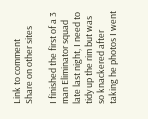Link to comment
Share on other sites

I finished the first of a 3 man Eliminator squad late last night, I need to tidy up the rim but was so knackered after taking he photos I went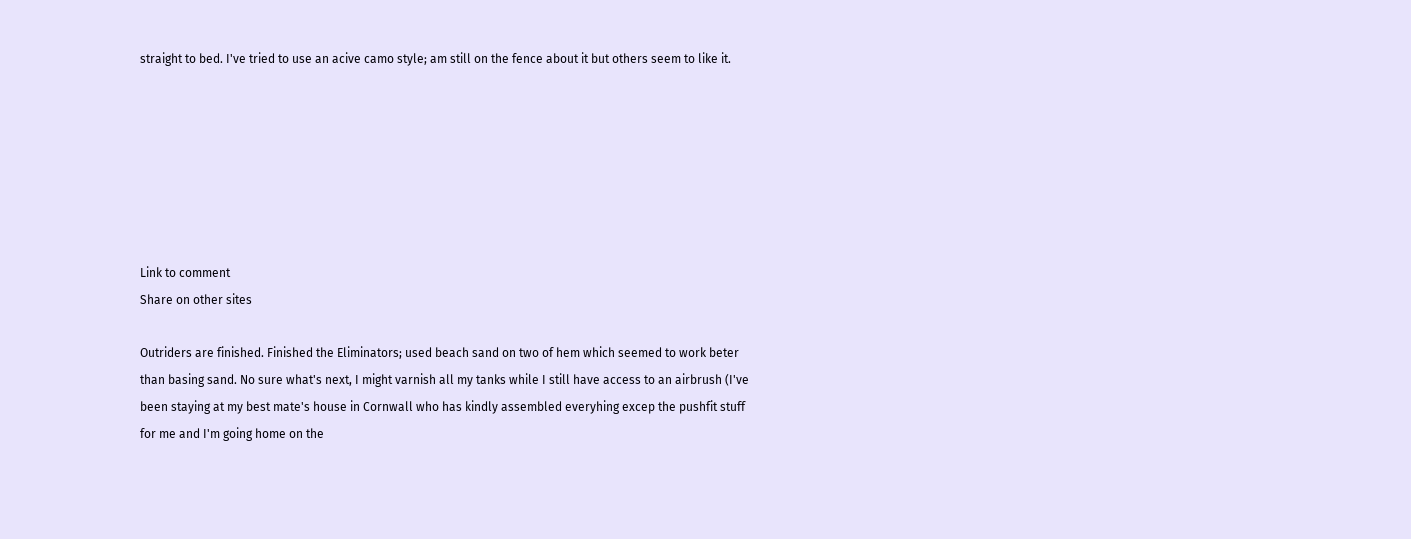straight to bed. I've tried to use an acive camo style; am still on the fence about it but others seem to like it.







Link to comment
Share on other sites

Outriders are finished. Finished the Eliminators; used beach sand on two of hem which seemed to work beter than basing sand. No sure what's next, I might varnish all my tanks while I still have access to an airbrush (I've been staying at my best mate's house in Cornwall who has kindly assembled everyhing excep the pushfit stuff for me and I'm going home on the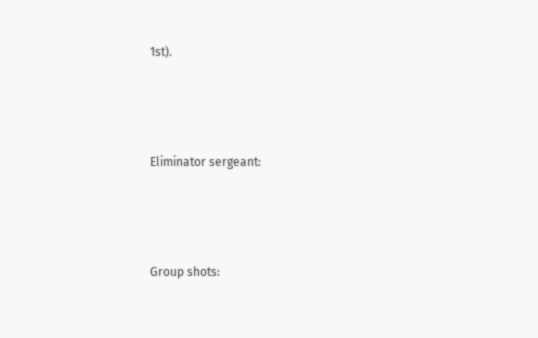1st).




Eliminator sergeant:




Group shots: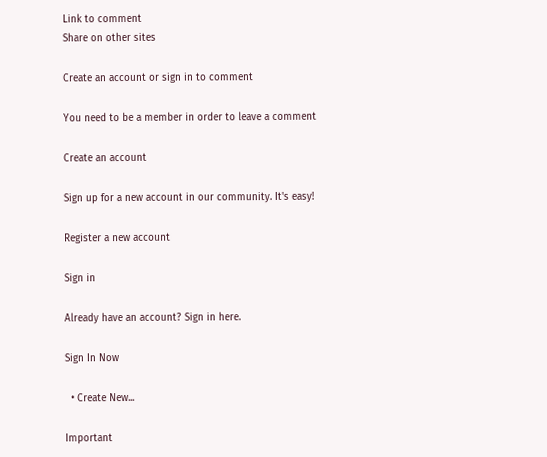Link to comment
Share on other sites

Create an account or sign in to comment

You need to be a member in order to leave a comment

Create an account

Sign up for a new account in our community. It's easy!

Register a new account

Sign in

Already have an account? Sign in here.

Sign In Now

  • Create New...

Important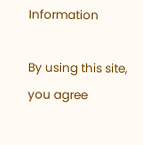Information

By using this site, you agree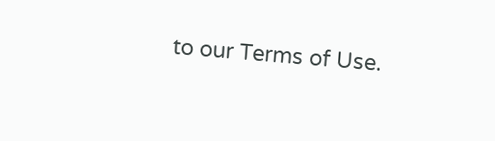to our Terms of Use.